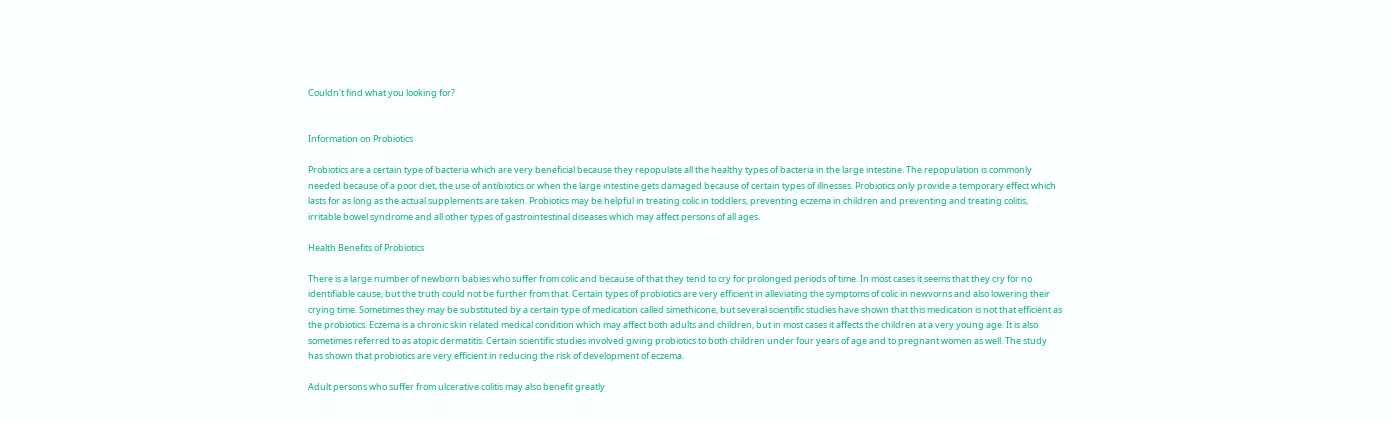Couldn't find what you looking for?


Information on Probiotics

Probiotics are a certain type of bacteria which are very beneficial because they repopulate all the healthy types of bacteria in the large intestine. The repopulation is commonly needed because of a poor diet, the use of antibiotics or when the large intestine gets damaged because of certain types of illnesses. Probiotics only provide a temporary effect which lasts for as long as the actual supplements are taken. Probiotics may be helpful in treating colic in toddlers, preventing eczema in children and preventing and treating colitis, irritable bowel syndrome and all other types of gastrointestinal diseases which may affect persons of all ages.

Health Benefits of Probiotics

There is a large number of newborn babies who suffer from colic and because of that they tend to cry for prolonged periods of time. In most cases it seems that they cry for no identifiable cause, but the truth could not be further from that. Certain types of probiotics are very efficient in alleviating the symptoms of colic in newvorns and also lowering their crying time. Sometimes they may be substituted by a certain type of medication called simethicone, but several scientific studies have shown that this medication is not that efficient as the probiotics. Eczema is a chronic skin related medical condition which may affect both adults and children, but in most cases it affects the children at a very young age. It is also sometimes referred to as atopic dermatitis. Certain scientific studies involved giving probiotics to both children under four years of age and to pregnant women as well. The study has shown that probiotics are very efficient in reducing the risk of development of eczema.

Adult persons who suffer from ulcerative colitis may also benefit greatly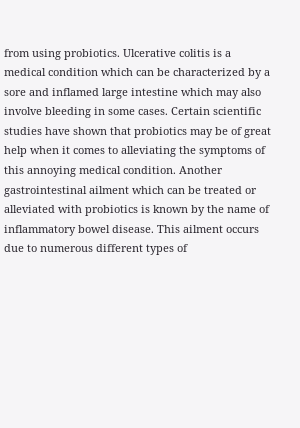from using probiotics. Ulcerative colitis is a medical condition which can be characterized by a sore and inflamed large intestine which may also involve bleeding in some cases. Certain scientific studies have shown that probiotics may be of great help when it comes to alleviating the symptoms of this annoying medical condition. Another gastrointestinal ailment which can be treated or alleviated with probiotics is known by the name of inflammatory bowel disease. This ailment occurs due to numerous different types of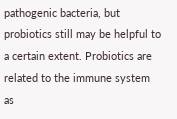pathogenic bacteria, but probiotics still may be helpful to a certain extent. Probiotics are related to the immune system as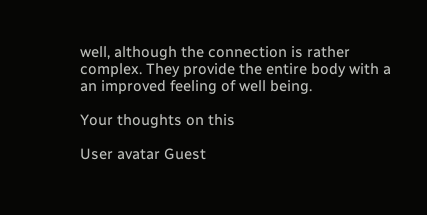well, although the connection is rather complex. They provide the entire body with a an improved feeling of well being.

Your thoughts on this

User avatar Guest